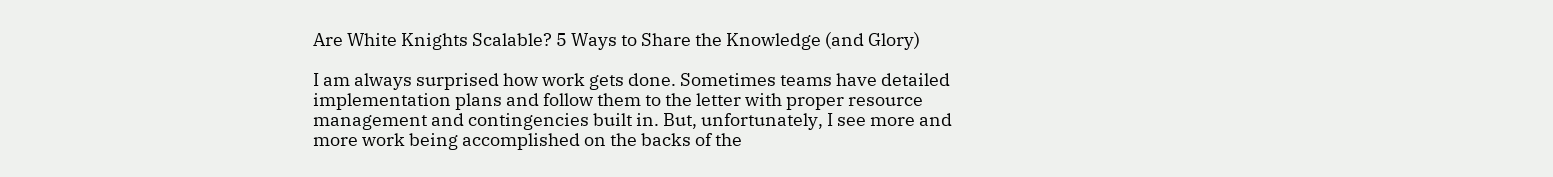Are White Knights Scalable? 5 Ways to Share the Knowledge (and Glory)

I am always surprised how work gets done. Sometimes teams have detailed implementation plans and follow them to the letter with proper resource management and contingencies built in. But, unfortunately, I see more and more work being accomplished on the backs of the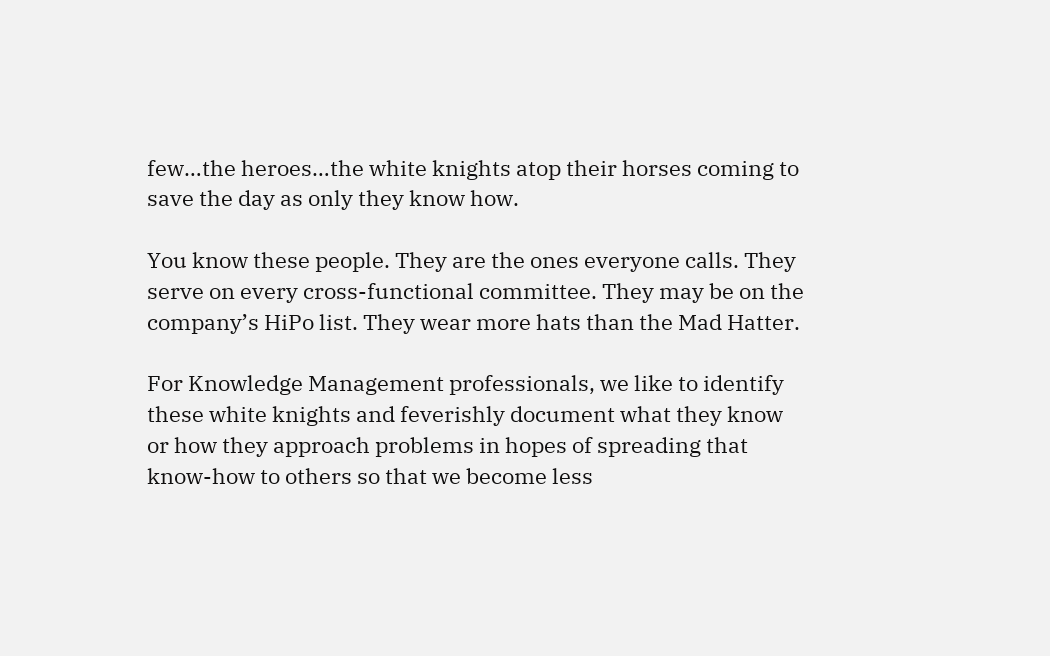few…the heroes…the white knights atop their horses coming to save the day as only they know how.

You know these people. They are the ones everyone calls. They serve on every cross-functional committee. They may be on the company’s HiPo list. They wear more hats than the Mad Hatter.

For Knowledge Management professionals, we like to identify these white knights and feverishly document what they know or how they approach problems in hopes of spreading that know-how to others so that we become less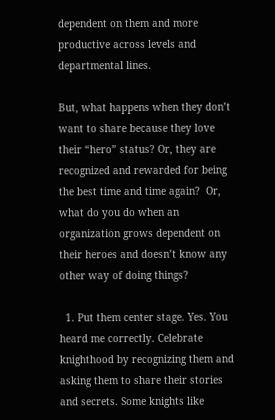dependent on them and more productive across levels and departmental lines.

But, what happens when they don’t want to share because they love their “hero” status? Or, they are recognized and rewarded for being the best time and time again?  Or, what do you do when an organization grows dependent on their heroes and doesn’t know any other way of doing things?

  1. Put them center stage. Yes. You heard me correctly. Celebrate knighthood by recognizing them and asking them to share their stories and secrets. Some knights like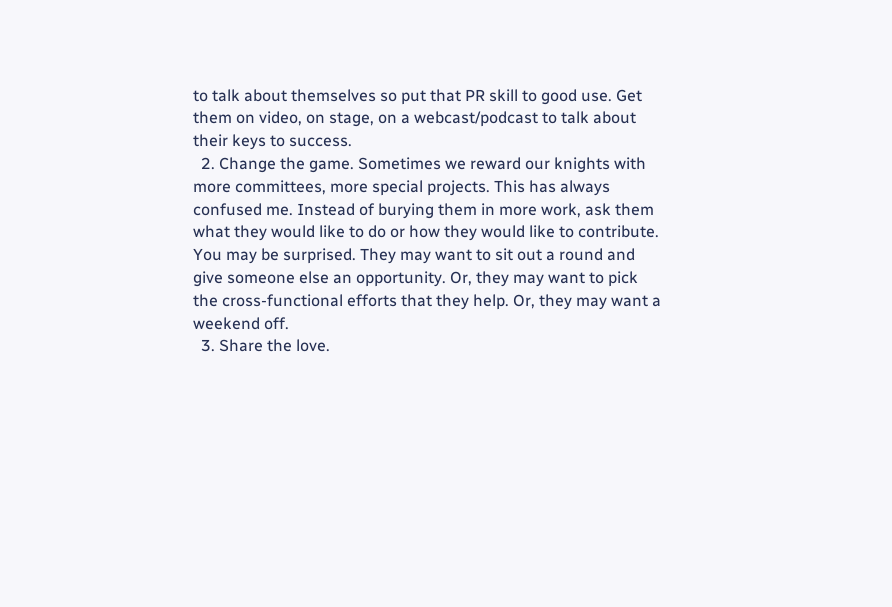to talk about themselves so put that PR skill to good use. Get them on video, on stage, on a webcast/podcast to talk about their keys to success.
  2. Change the game. Sometimes we reward our knights with more committees, more special projects. This has always confused me. Instead of burying them in more work, ask them what they would like to do or how they would like to contribute. You may be surprised. They may want to sit out a round and give someone else an opportunity. Or, they may want to pick the cross-functional efforts that they help. Or, they may want a weekend off.
  3. Share the love.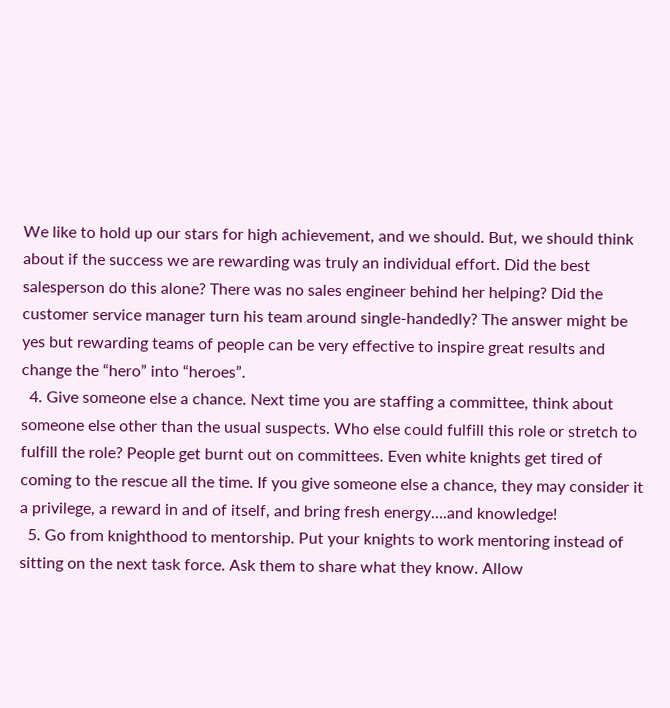We like to hold up our stars for high achievement, and we should. But, we should think about if the success we are rewarding was truly an individual effort. Did the best salesperson do this alone? There was no sales engineer behind her helping? Did the customer service manager turn his team around single-handedly? The answer might be yes but rewarding teams of people can be very effective to inspire great results and change the “hero” into “heroes”.
  4. Give someone else a chance. Next time you are staffing a committee, think about someone else other than the usual suspects. Who else could fulfill this role or stretch to fulfill the role? People get burnt out on committees. Even white knights get tired of coming to the rescue all the time. If you give someone else a chance, they may consider it a privilege, a reward in and of itself, and bring fresh energy….and knowledge!
  5. Go from knighthood to mentorship. Put your knights to work mentoring instead of sitting on the next task force. Ask them to share what they know. Allow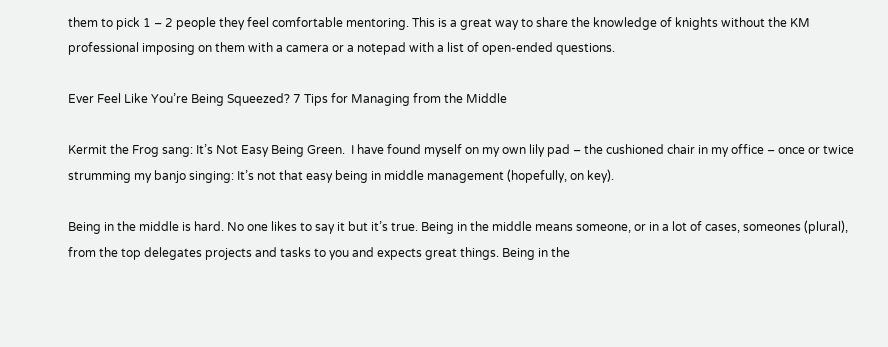them to pick 1 – 2 people they feel comfortable mentoring. This is a great way to share the knowledge of knights without the KM professional imposing on them with a camera or a notepad with a list of open-ended questions.

Ever Feel Like You’re Being Squeezed? 7 Tips for Managing from the Middle

Kermit the Frog sang: It’s Not Easy Being Green.  I have found myself on my own lily pad – the cushioned chair in my office – once or twice strumming my banjo singing: It’s not that easy being in middle management (hopefully, on key).

Being in the middle is hard. No one likes to say it but it’s true. Being in the middle means someone, or in a lot of cases, someones (plural), from the top delegates projects and tasks to you and expects great things. Being in the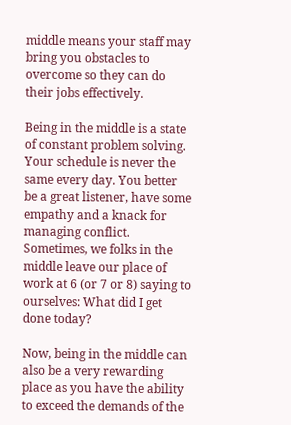middle means your staff may bring you obstacles to overcome so they can do their jobs effectively.

Being in the middle is a state of constant problem solving. Your schedule is never the same every day. You better be a great listener, have some empathy and a knack for managing conflict. Sometimes, we folks in the middle leave our place of work at 6 (or 7 or 8) saying to ourselves: What did I get done today?

Now, being in the middle can also be a very rewarding place as you have the ability to exceed the demands of the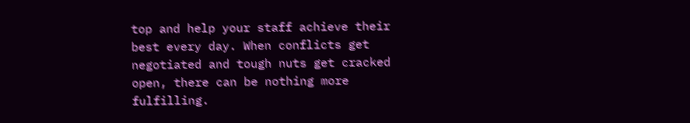top and help your staff achieve their best every day. When conflicts get negotiated and tough nuts get cracked open, there can be nothing more fulfilling.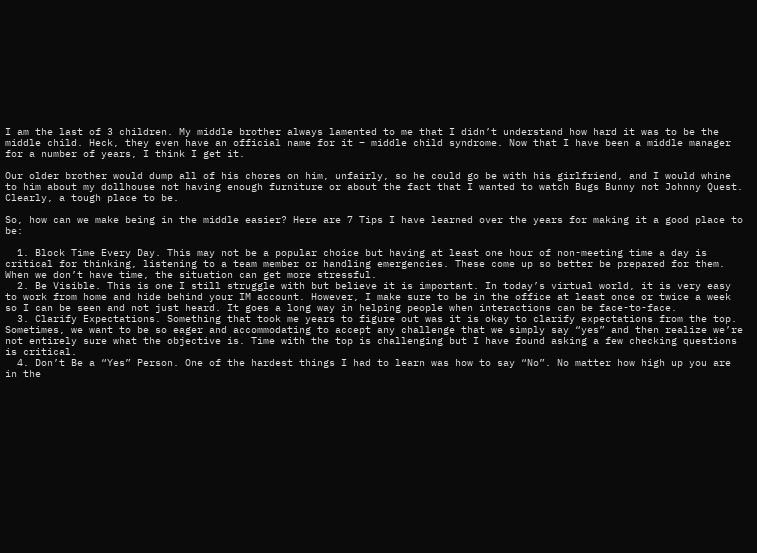I am the last of 3 children. My middle brother always lamented to me that I didn’t understand how hard it was to be the middle child. Heck, they even have an official name for it – middle child syndrome. Now that I have been a middle manager for a number of years, I think I get it.

Our older brother would dump all of his chores on him, unfairly, so he could go be with his girlfriend, and I would whine to him about my dollhouse not having enough furniture or about the fact that I wanted to watch Bugs Bunny not Johnny Quest. Clearly, a tough place to be.

So, how can we make being in the middle easier? Here are 7 Tips I have learned over the years for making it a good place to be:

  1. Block Time Every Day. This may not be a popular choice but having at least one hour of non-meeting time a day is critical for thinking, listening to a team member or handling emergencies. These come up so better be prepared for them. When we don’t have time, the situation can get more stressful.
  2. Be Visible. This is one I still struggle with but believe it is important. In today’s virtual world, it is very easy to work from home and hide behind your IM account. However, I make sure to be in the office at least once or twice a week so I can be seen and not just heard. It goes a long way in helping people when interactions can be face-to-face.
  3. Clarify Expectations. Something that took me years to figure out was it is okay to clarify expectations from the top. Sometimes, we want to be so eager and accommodating to accept any challenge that we simply say “yes” and then realize we’re not entirely sure what the objective is. Time with the top is challenging but I have found asking a few checking questions is critical.
  4. Don’t Be a “Yes” Person. One of the hardest things I had to learn was how to say “No”. No matter how high up you are in the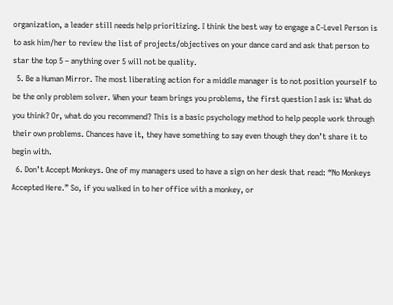organization, a leader still needs help prioritizing. I think the best way to engage a C-Level Person is to ask him/her to review the list of projects/objectives on your dance card and ask that person to star the top 5 – anything over 5 will not be quality.
  5. Be a Human Mirror. The most liberating action for a middle manager is to not position yourself to be the only problem solver. When your team brings you problems, the first question I ask is: What do you think? Or, what do you recommend? This is a basic psychology method to help people work through their own problems. Chances have it, they have something to say even though they don’t share it to begin with.
  6. Don’t Accept Monkeys. One of my managers used to have a sign on her desk that read: “No Monkeys Accepted Here.” So, if you walked in to her office with a monkey, or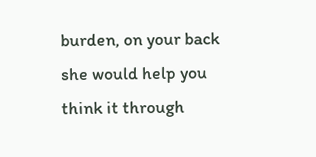burden, on your back she would help you think it through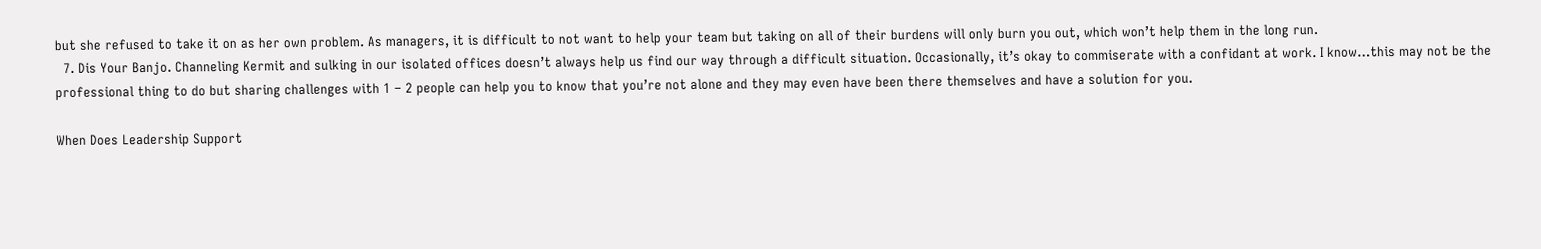but she refused to take it on as her own problem. As managers, it is difficult to not want to help your team but taking on all of their burdens will only burn you out, which won’t help them in the long run.
  7. Dis Your Banjo. Channeling Kermit and sulking in our isolated offices doesn’t always help us find our way through a difficult situation. Occasionally, it’s okay to commiserate with a confidant at work. I know…this may not be the professional thing to do but sharing challenges with 1 – 2 people can help you to know that you’re not alone and they may even have been there themselves and have a solution for you.

When Does Leadership Support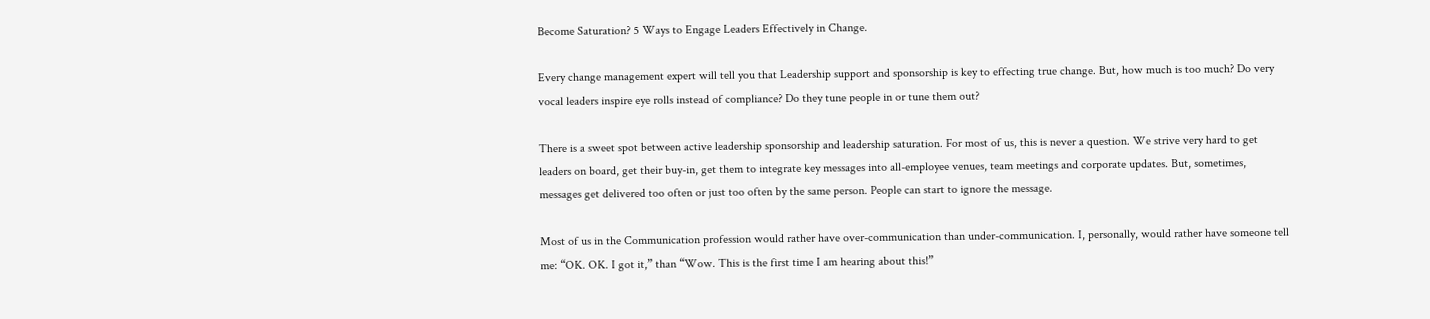Become Saturation? 5 Ways to Engage Leaders Effectively in Change.

Every change management expert will tell you that Leadership support and sponsorship is key to effecting true change. But, how much is too much? Do very vocal leaders inspire eye rolls instead of compliance? Do they tune people in or tune them out?

There is a sweet spot between active leadership sponsorship and leadership saturation. For most of us, this is never a question. We strive very hard to get leaders on board, get their buy-in, get them to integrate key messages into all-employee venues, team meetings and corporate updates. But, sometimes, messages get delivered too often or just too often by the same person. People can start to ignore the message.

Most of us in the Communication profession would rather have over-communication than under-communication. I, personally, would rather have someone tell me: “OK. OK. I got it,” than “Wow. This is the first time I am hearing about this!”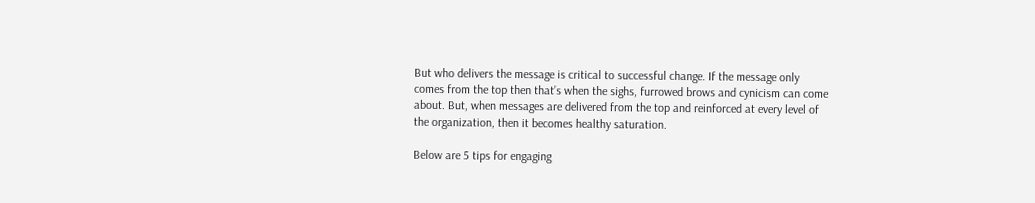But who delivers the message is critical to successful change. If the message only comes from the top then that’s when the sighs, furrowed brows and cynicism can come about. But, when messages are delivered from the top and reinforced at every level of the organization, then it becomes healthy saturation.

Below are 5 tips for engaging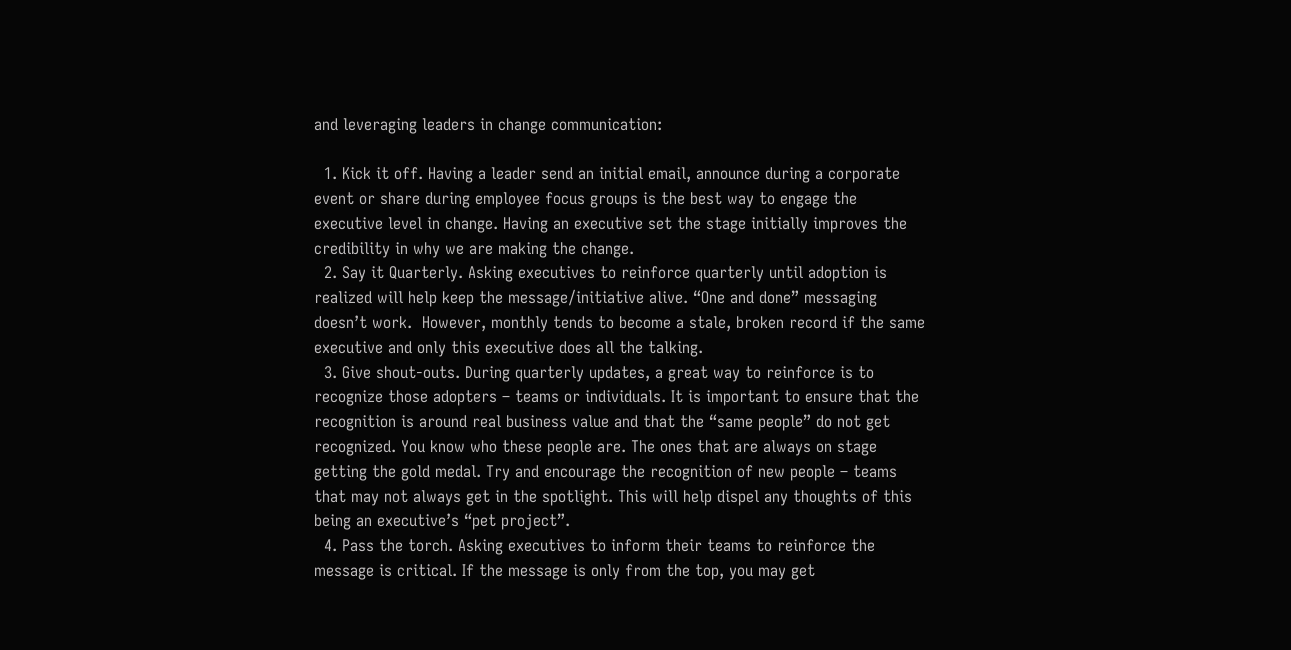and leveraging leaders in change communication:

  1. Kick it off. Having a leader send an initial email, announce during a corporate event or share during employee focus groups is the best way to engage the executive level in change. Having an executive set the stage initially improves the credibility in why we are making the change.
  2. Say it Quarterly. Asking executives to reinforce quarterly until adoption is realized will help keep the message/initiative alive. “One and done” messaging doesn’t work.  However, monthly tends to become a stale, broken record if the same executive and only this executive does all the talking.
  3. Give shout-outs. During quarterly updates, a great way to reinforce is to recognize those adopters – teams or individuals. It is important to ensure that the recognition is around real business value and that the “same people” do not get recognized. You know who these people are. The ones that are always on stage getting the gold medal. Try and encourage the recognition of new people – teams that may not always get in the spotlight. This will help dispel any thoughts of this being an executive’s “pet project”.
  4. Pass the torch. Asking executives to inform their teams to reinforce the message is critical. If the message is only from the top, you may get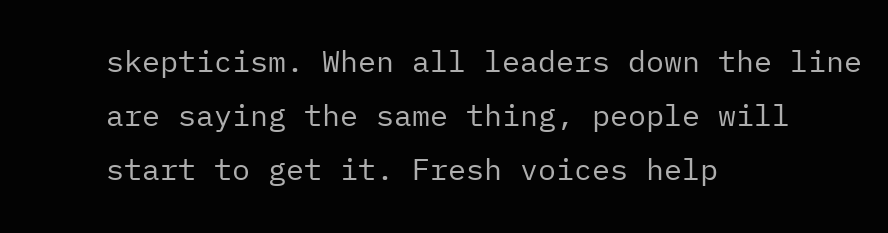skepticism. When all leaders down the line are saying the same thing, people will start to get it. Fresh voices help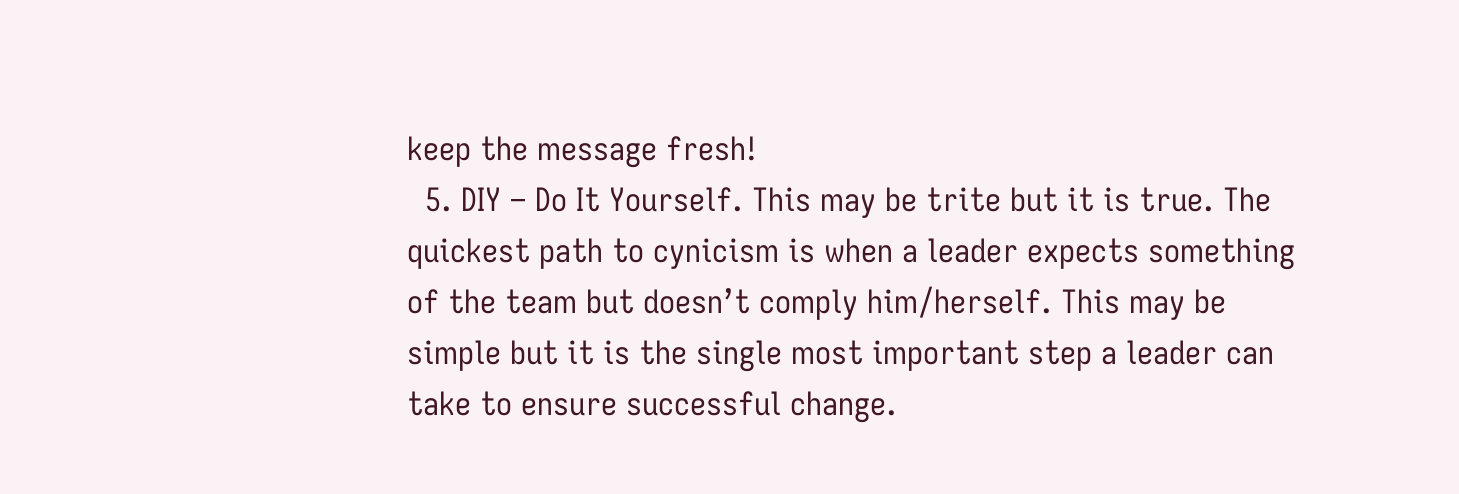keep the message fresh!
  5. DIY – Do It Yourself. This may be trite but it is true. The quickest path to cynicism is when a leader expects something of the team but doesn’t comply him/herself. This may be simple but it is the single most important step a leader can take to ensure successful change.